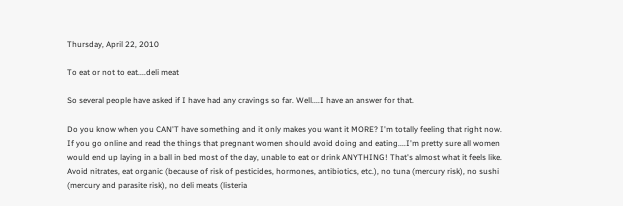Thursday, April 22, 2010

To eat or not to eat....deli meat

So several people have asked if I have had any cravings so far. Well....I have an answer for that.

Do you know when you CAN'T have something and it only makes you want it MORE? I'm totally feeling that right now. If you go online and read the things that pregnant women should avoid doing and eating....I'm pretty sure all women would end up laying in a ball in bed most of the day, unable to eat or drink ANYTHING! That's almost what it feels like. Avoid nitrates, eat organic (because of risk of pesticides, hormones, antibiotics, etc.), no tuna (mercury risk), no sushi (mercury and parasite risk), no deli meats (listeria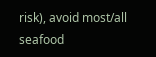risk), avoid most/all seafood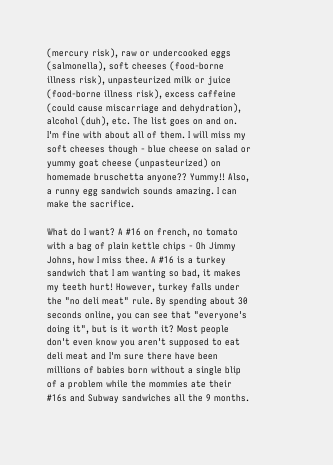(mercury risk), raw or undercooked eggs (salmonella), soft cheeses (food-borne illness risk), unpasteurized milk or juice (food-borne illness risk), excess caffeine (could cause miscarriage and dehydration), alcohol (duh), etc. The list goes on and on.
I'm fine with about all of them. I will miss my soft cheeses though - blue cheese on salad or yummy goat cheese (unpasteurized) on homemade bruschetta anyone?? Yummy!! Also, a runny egg sandwich sounds amazing. I can make the sacrifice.

What do I want? A #16 on french, no tomato with a bag of plain kettle chips - Oh Jimmy Johns, how I miss thee. A #16 is a turkey sandwich that I am wanting so bad, it makes my teeth hurt! However, turkey falls under the "no deli meat" rule. By spending about 30 seconds online, you can see that "everyone's doing it", but is it worth it? Most people don't even know you aren't supposed to eat deli meat and I'm sure there have been millions of babies born without a single blip of a problem while the mommies ate their #16s and Subway sandwiches all the 9 months.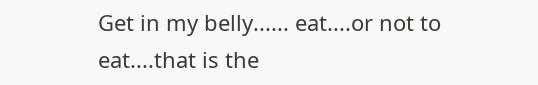Get in my belly...... eat....or not to eat....that is the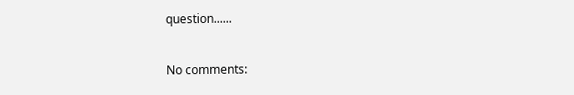question......

No comments: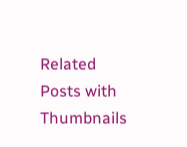Related Posts with Thumbnails